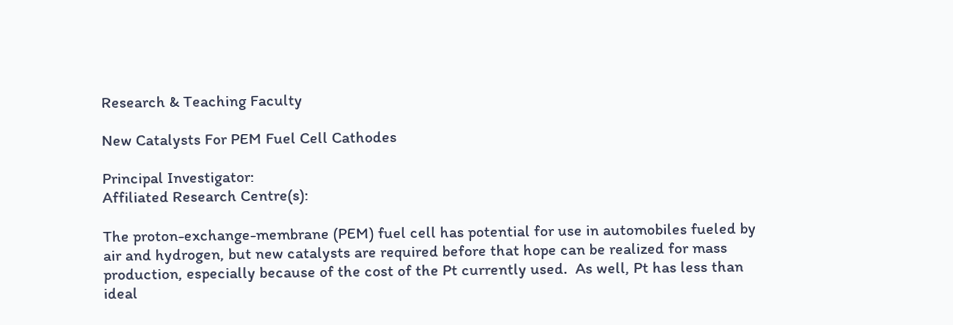Research & Teaching Faculty

New Catalysts For PEM Fuel Cell Cathodes

Principal Investigator:
Affiliated Research Centre(s):

The proton-exchange-membrane (PEM) fuel cell has potential for use in automobiles fueled by air and hydrogen, but new catalysts are required before that hope can be realized for mass production, especially because of the cost of the Pt currently used.  As well, Pt has less than ideal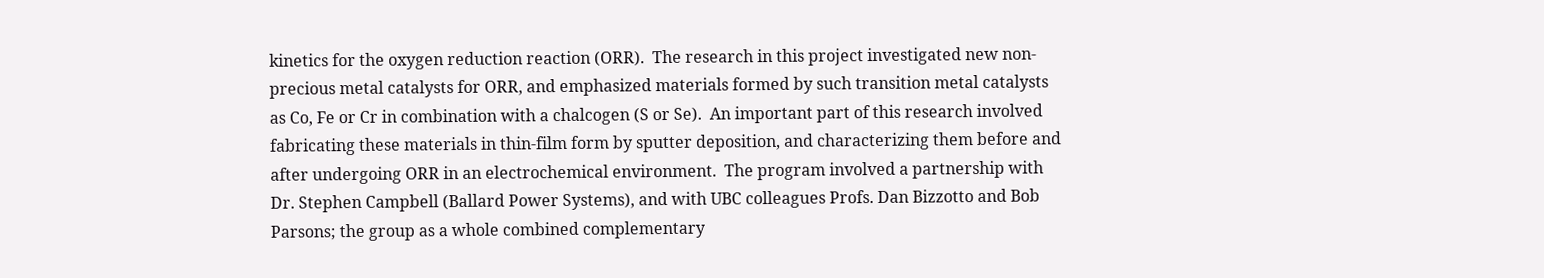kinetics for the oxygen reduction reaction (ORR).  The research in this project investigated new non-precious metal catalysts for ORR, and emphasized materials formed by such transition metal catalysts as Co, Fe or Cr in combination with a chalcogen (S or Se).  An important part of this research involved fabricating these materials in thin-film form by sputter deposition, and characterizing them before and after undergoing ORR in an electrochemical environment.  The program involved a partnership with Dr. Stephen Campbell (Ballard Power Systems), and with UBC colleagues Profs. Dan Bizzotto and Bob Parsons; the group as a whole combined complementary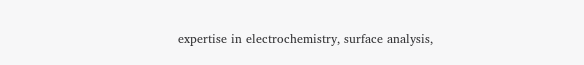expertise in electrochemistry, surface analysis,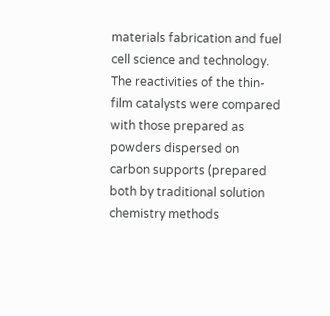materials fabrication and fuel cell science and technology.  The reactivities of the thin-film catalysts were compared with those prepared as powders dispersed on carbon supports (prepared both by traditional solution chemistry methods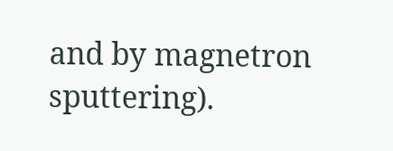and by magnetron sputtering).